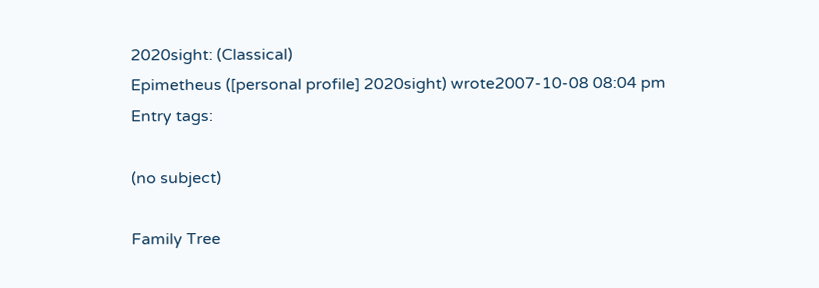2020sight: (Classical)
Epimetheus ([personal profile] 2020sight) wrote2007-10-08 08:04 pm
Entry tags:

(no subject)

Family Tree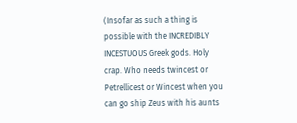(Insofar as such a thing is possible with the INCREDIBLY INCESTUOUS Greek gods. Holy crap. Who needs twincest or Petrellicest or Wincest when you can go ship Zeus with his aunts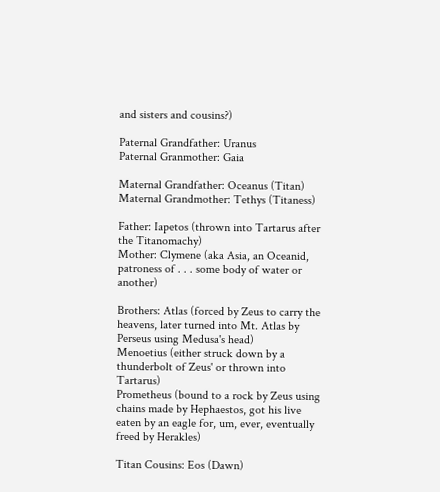and sisters and cousins?)

Paternal Grandfather: Uranus
Paternal Granmother: Gaia

Maternal Grandfather: Oceanus (Titan)
Maternal Grandmother: Tethys (Titaness)

Father: Iapetos (thrown into Tartarus after the Titanomachy)
Mother: Clymene (aka Asia, an Oceanid, patroness of . . . some body of water or another)

Brothers: Atlas (forced by Zeus to carry the heavens, later turned into Mt. Atlas by Perseus using Medusa's head)
Menoetius (either struck down by a thunderbolt of Zeus' or thrown into Tartarus)
Prometheus (bound to a rock by Zeus using chains made by Hephaestos, got his live eaten by an eagle for, um, ever, eventually freed by Herakles)

Titan Cousins: Eos (Dawn)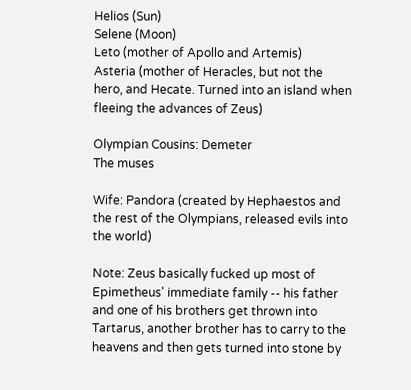Helios (Sun)
Selene (Moon)
Leto (mother of Apollo and Artemis)
Asteria (mother of Heracles, but not the hero, and Hecate. Turned into an island when fleeing the advances of Zeus)

Olympian Cousins: Demeter
The muses

Wife: Pandora (created by Hephaestos and the rest of the Olympians, released evils into the world)

Note: Zeus basically fucked up most of Epimetheus' immediate family -- his father and one of his brothers get thrown into Tartarus, another brother has to carry to the heavens and then gets turned into stone by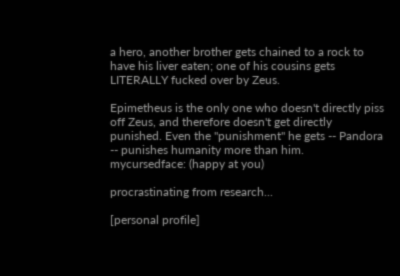a hero, another brother gets chained to a rock to have his liver eaten; one of his cousins gets LITERALLY fucked over by Zeus.

Epimetheus is the only one who doesn't directly piss off Zeus, and therefore doesn't get directly punished. Even the "punishment" he gets -- Pandora -- punishes humanity more than him.
mycursedface: (happy at you)

procrastinating from research...

[personal profile]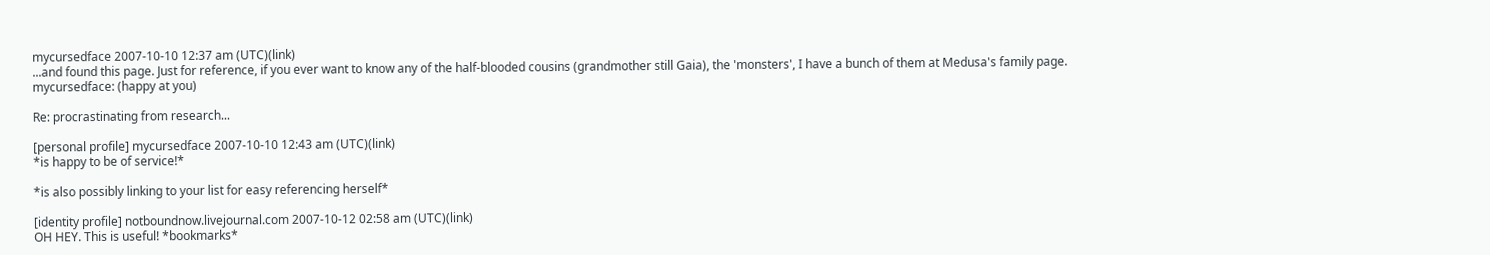mycursedface 2007-10-10 12:37 am (UTC)(link)
...and found this page. Just for reference, if you ever want to know any of the half-blooded cousins (grandmother still Gaia), the 'monsters', I have a bunch of them at Medusa's family page.
mycursedface: (happy at you)

Re: procrastinating from research...

[personal profile] mycursedface 2007-10-10 12:43 am (UTC)(link)
*is happy to be of service!*

*is also possibly linking to your list for easy referencing herself*

[identity profile] notboundnow.livejournal.com 2007-10-12 02:58 am (UTC)(link)
OH HEY. This is useful! *bookmarks*